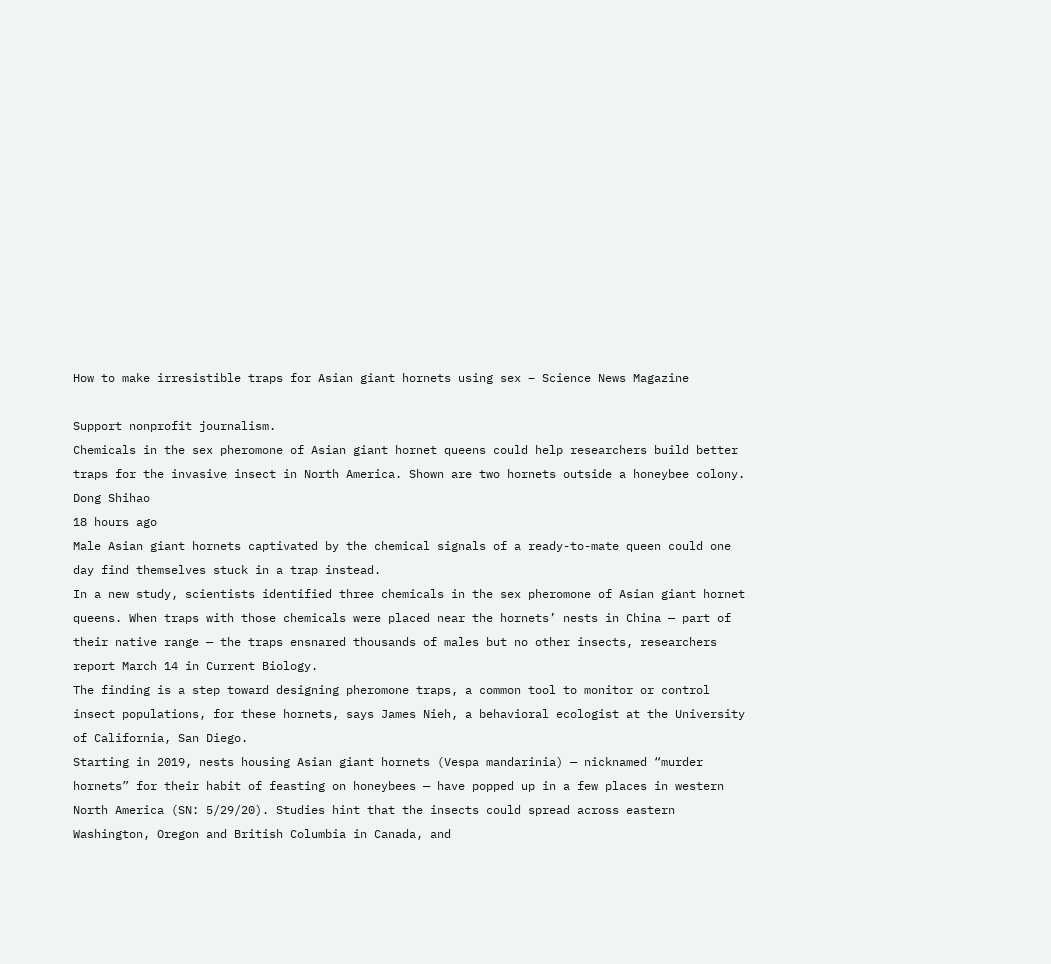How to make irresistible traps for Asian giant hornets using sex – Science News Magazine

Support nonprofit journalism.
Chemicals in the sex pheromone of Asian giant hornet queens could help researchers build better traps for the invasive insect in North America. Shown are two hornets outside a honeybee colony.
Dong Shihao
18 hours ago
Male Asian giant hornets captivated by the chemical signals of a ready-to-mate queen could one day find themselves stuck in a trap instead.
In a new study, scientists identified three chemicals in the sex pheromone of Asian giant hornet queens. When traps with those chemicals were placed near the hornets’ nests in China — part of their native range — the traps ensnared thousands of males but no other insects, researchers report March 14 in Current Biology.
The finding is a step toward designing pheromone traps, a common tool to monitor or control insect populations, for these hornets, says James Nieh, a behavioral ecologist at the University of California, San Diego.
Starting in 2019, nests housing Asian giant hornets (Vespa mandarinia) — nicknamed “murder hornets” for their habit of feasting on honeybees — have popped up in a few places in western North America (SN: 5/29/20). Studies hint that the insects could spread across eastern Washington, Oregon and British Columbia in Canada, and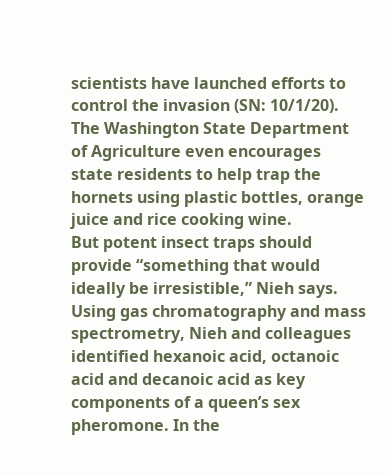scientists have launched efforts to control the invasion (SN: 10/1/20). The Washington State Department of Agriculture even encourages state residents to help trap the hornets using plastic bottles, orange juice and rice cooking wine.
But potent insect traps should provide “something that would ideally be irresistible,” Nieh says.
Using gas chromatography and mass spectrometry, Nieh and colleagues identified hexanoic acid, octanoic acid and decanoic acid as key components of a queen’s sex pheromone. In the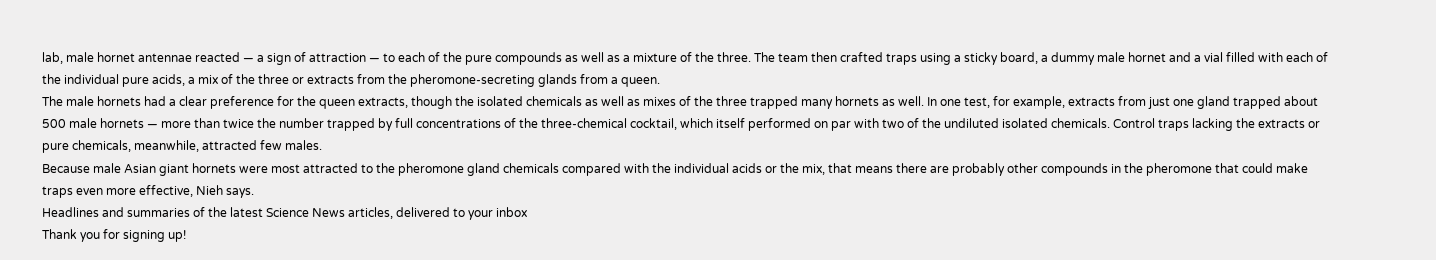lab, male hornet antennae reacted — a sign of attraction — to each of the pure compounds as well as a mixture of the three. The team then crafted traps using a sticky board, a dummy male hornet and a vial filled with each of the individual pure acids, a mix of the three or extracts from the pheromone-secreting glands from a queen.
The male hornets had a clear preference for the queen extracts, though the isolated chemicals as well as mixes of the three trapped many hornets as well. In one test, for example, extracts from just one gland trapped about 500 male hornets — more than twice the number trapped by full concentrations of the three-chemical cocktail, which itself performed on par with two of the undiluted isolated chemicals. Control traps lacking the extracts or pure chemicals, meanwhile, attracted few males.
Because male Asian giant hornets were most attracted to the pheromone gland chemicals compared with the individual acids or the mix, that means there are probably other compounds in the pheromone that could make traps even more effective, Nieh says.
Headlines and summaries of the latest Science News articles, delivered to your inbox
Thank you for signing up!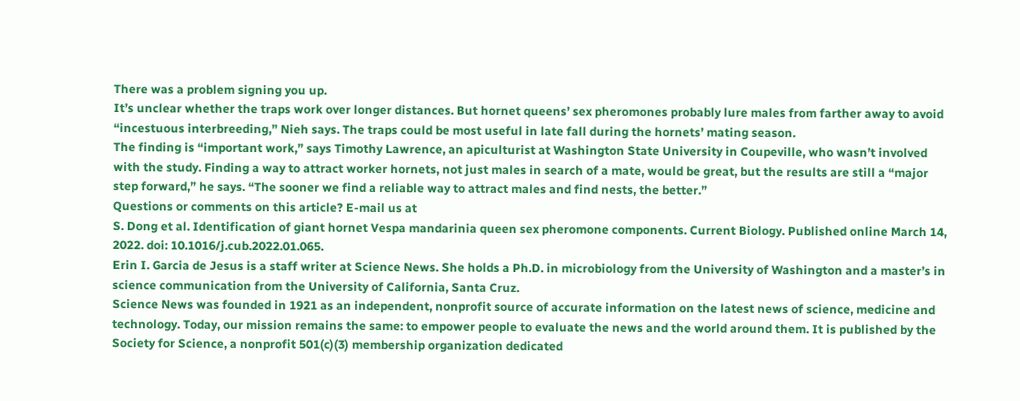There was a problem signing you up.
It’s unclear whether the traps work over longer distances. But hornet queens’ sex pheromones probably lure males from farther away to avoid “incestuous interbreeding,” Nieh says. The traps could be most useful in late fall during the hornets’ mating season.
The finding is “important work,” says Timothy Lawrence, an apiculturist at Washington State University in Coupeville, who wasn’t involved with the study. Finding a way to attract worker hornets, not just males in search of a mate, would be great, but the results are still a “major step forward,” he says. “The sooner we find a reliable way to attract males and find nests, the better.”
Questions or comments on this article? E-mail us at
S. Dong et al. Identification of giant hornet Vespa mandarinia queen sex pheromone components. Current Biology. Published online March 14, 2022. doi: 10.1016/j.cub.2022.01.065.
Erin I. Garcia de Jesus is a staff writer at Science News. She holds a Ph.D. in microbiology from the University of Washington and a master’s in science communication from the University of California, Santa Cruz.
Science News was founded in 1921 as an independent, nonprofit source of accurate information on the latest news of science, medicine and technology. Today, our mission remains the same: to empower people to evaluate the news and the world around them. It is published by the Society for Science, a nonprofit 501(c)(3) membership organization dedicated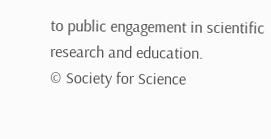to public engagement in scientific research and education.
© Society for Science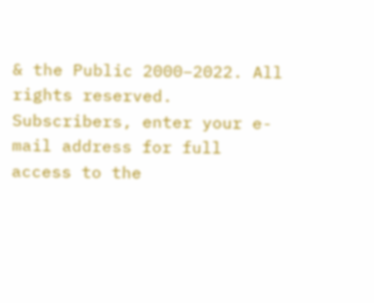& the Public 2000–2022. All rights reserved.
Subscribers, enter your e-mail address for full access to the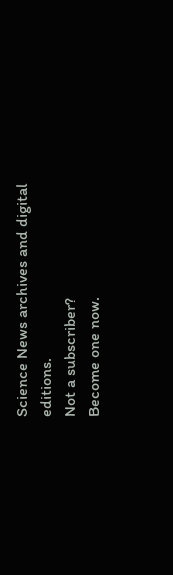Science News archives and digital editions.
Not a subscriber?
Become one now.